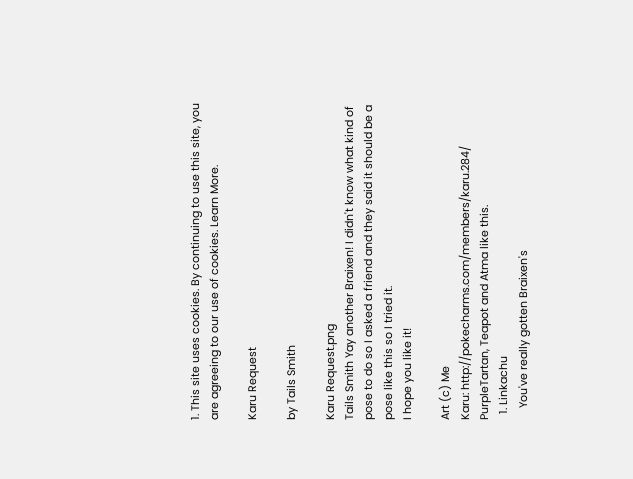1. This site uses cookies. By continuing to use this site, you are agreeing to our use of cookies. Learn More.

Karu Request

by Tails Smith

Karu Request.png
Tails Smith Yay another Braixen! I didn't know what kind of pose to do so I asked a friend and they said it should be a pose like this so I tried it.
I hope you like it!

Art (c) Me
Karu: http://pokecharms.com/members/karu.284/
PurpleTartan, Teapot and Atma like this.
  1. Linkachu
    You've really gotten Braixen's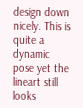design down nicely. This is quite a dynamic pose yet the lineart still looks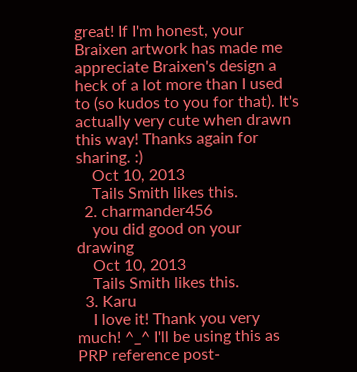great! If I'm honest, your Braixen artwork has made me appreciate Braixen's design a heck of a lot more than I used to (so kudos to you for that). It's actually very cute when drawn this way! Thanks again for sharing. :)
    Oct 10, 2013
    Tails Smith likes this.
  2. charmander456
    you did good on your drawing
    Oct 10, 2013
    Tails Smith likes this.
  3. Karu
    I love it! Thank you very much! ^_^ I'll be using this as PRP reference post-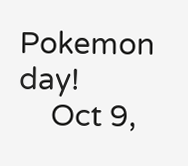Pokemon day!
    Oct 9,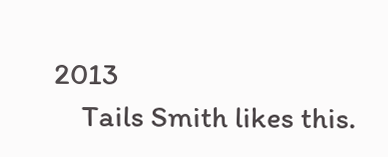2013
    Tails Smith likes this.